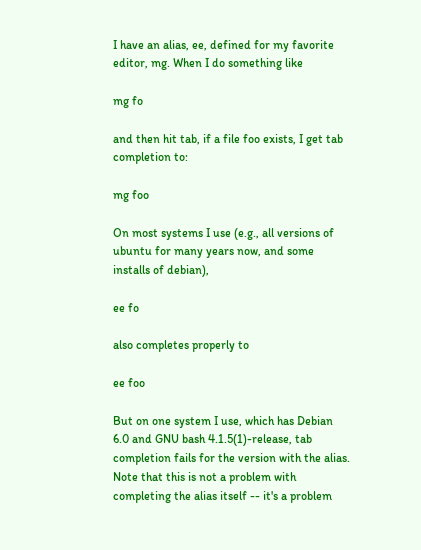I have an alias, ee, defined for my favorite editor, mg. When I do something like

mg fo

and then hit tab, if a file foo exists, I get tab completion to:

mg foo

On most systems I use (e.g., all versions of ubuntu for many years now, and some installs of debian),

ee fo

also completes properly to

ee foo

But on one system I use, which has Debian 6.0 and GNU bash 4.1.5(1)-release, tab completion fails for the version with the alias. Note that this is not a problem with completing the alias itself -- it's a problem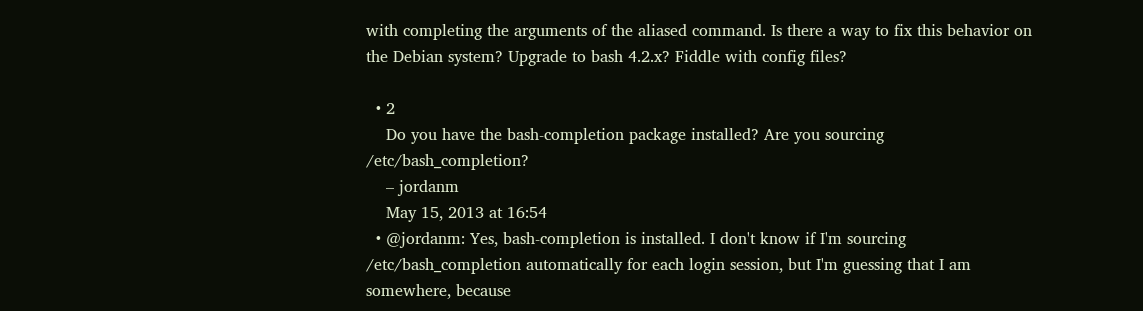with completing the arguments of the aliased command. Is there a way to fix this behavior on the Debian system? Upgrade to bash 4.2.x? Fiddle with config files?

  • 2
    Do you have the bash-completion package installed? Are you sourcing /etc/bash_completion?
    – jordanm
    May 15, 2013 at 16:54
  • @jordanm: Yes, bash-completion is installed. I don't know if I'm sourcing /etc/bash_completion automatically for each login session, but I'm guessing that I am somewhere, because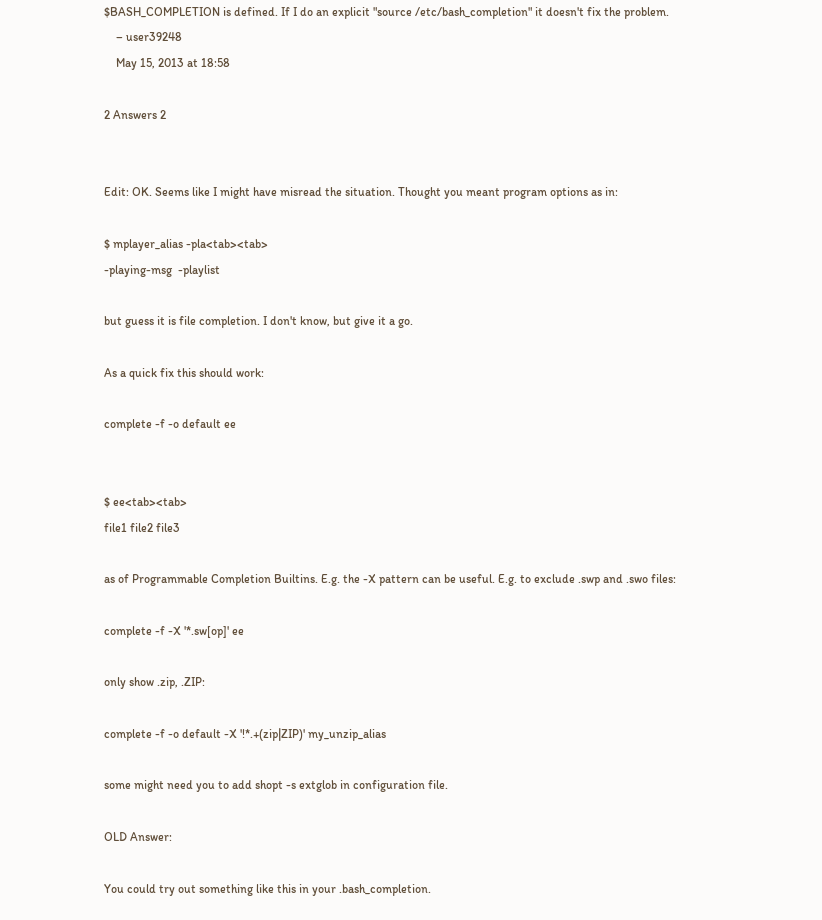$BASH_COMPLETION is defined. If I do an explicit "source /etc/bash_completion" it doesn't fix the problem.
    – user39248
    May 15, 2013 at 18:58

2 Answers 2


Edit: OK. Seems like I might have misread the situation. Thought you meant program options as in:

$ mplayer_alias -pla<tab><tab>
-playing-msg  -playlist

but guess it is file completion. I don't know, but give it a go.

As a quick fix this should work:

complete -f -o default ee


$ ee<tab><tab>
file1 file2 file3

as of Programmable Completion Builtins. E.g. the -X pattern can be useful. E.g. to exclude .swp and .swo files:

complete -f -X '*.sw[op]' ee

only show .zip, .ZIP:

complete -f -o default -X '!*.+(zip|ZIP)' my_unzip_alias

some might need you to add shopt -s extglob in configuration file.

OLD Answer:

You could try out something like this in your .bash_completion.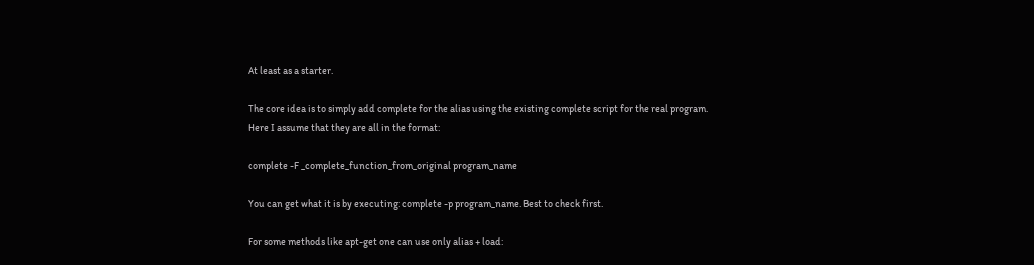At least as a starter.

The core idea is to simply add complete for the alias using the existing complete script for the real program. Here I assume that they are all in the format:

complete -F _complete_function_from_original program_name

You can get what it is by executing: complete -p program_name. Best to check first.

For some methods like apt-get one can use only alias + load: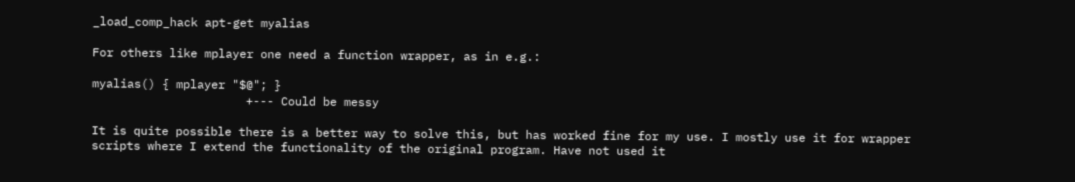_load_comp_hack apt-get myalias

For others like mplayer one need a function wrapper, as in e.g.:

myalias() { mplayer "$@"; }
                      +--- Could be messy

It is quite possible there is a better way to solve this, but has worked fine for my use. I mostly use it for wrapper scripts where I extend the functionality of the original program. Have not used it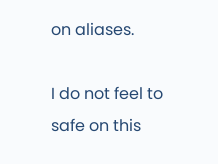on aliases.

I do not feel to safe on this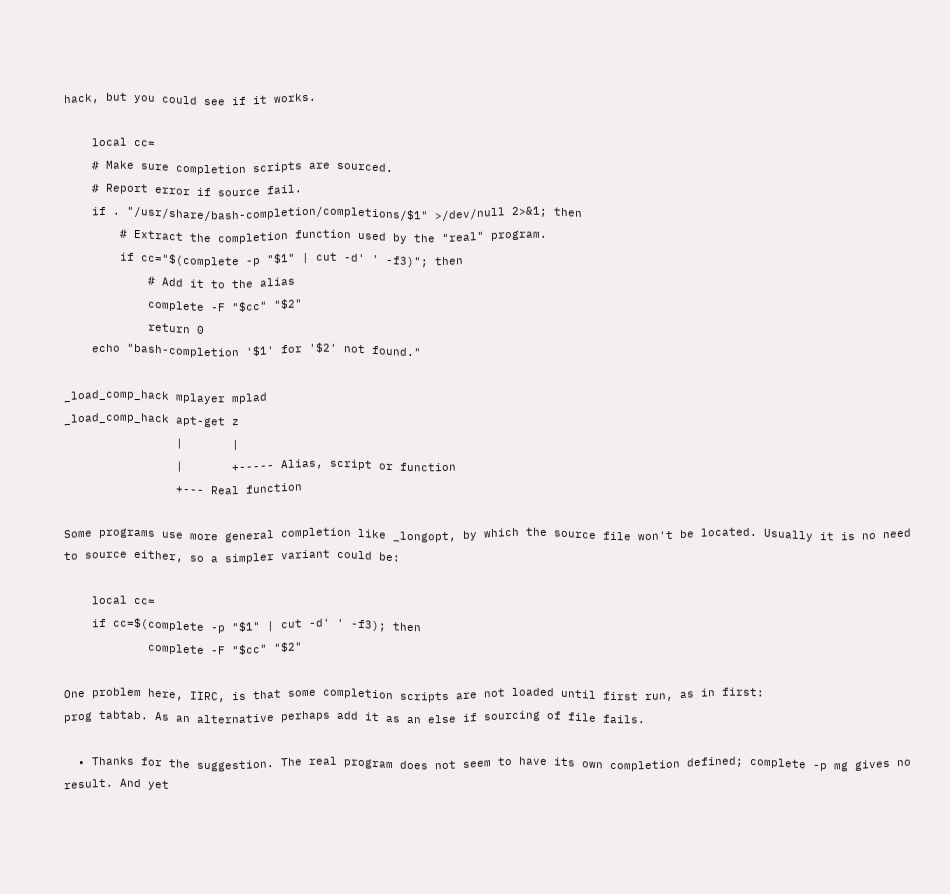hack, but you could see if it works.

    local cc=
    # Make sure completion scripts are sourced.
    # Report error if source fail.
    if . "/usr/share/bash-completion/completions/$1" >/dev/null 2>&1; then
        # Extract the completion function used by the "real" program.
        if cc="$(complete -p "$1" | cut -d' ' -f3)"; then
            # Add it to the alias
            complete -F "$cc" "$2"
            return 0
    echo "bash-completion '$1' for '$2' not found."

_load_comp_hack mplayer mplad
_load_comp_hack apt-get z
                |       |
                |       +----- Alias, script or function
                +--- Real function

Some programs use more general completion like _longopt, by which the source file won't be located. Usually it is no need to source either, so a simpler variant could be:

    local cc=
    if cc=$(complete -p "$1" | cut -d' ' -f3); then
            complete -F "$cc" "$2"

One problem here, IIRC, is that some completion scripts are not loaded until first run, as in first:
prog tabtab. As an alternative perhaps add it as an else if sourcing of file fails.

  • Thanks for the suggestion. The real program does not seem to have its own completion defined; complete -p mg gives no result. And yet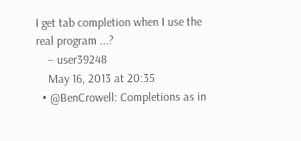I get tab completion when I use the real program ...?
    – user39248
    May 16, 2013 at 20:35
  • @BenCrowell: Completions as in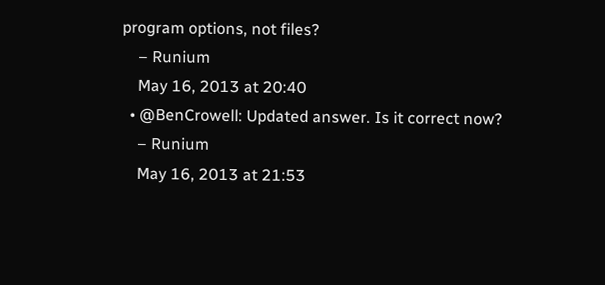program options, not files?
    – Runium
    May 16, 2013 at 20:40
  • @BenCrowell: Updated answer. Is it correct now?
    – Runium
    May 16, 2013 at 21:53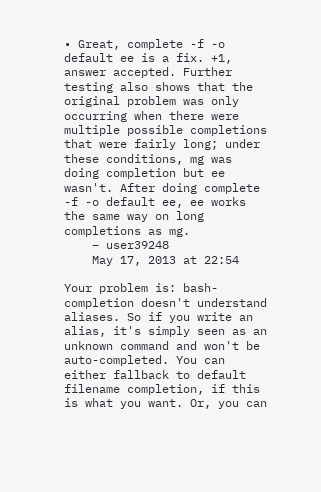• Great, complete -f -o default ee is a fix. +1, answer accepted. Further testing also shows that the original problem was only occurring when there were multiple possible completions that were fairly long; under these conditions, mg was doing completion but ee wasn't. After doing complete -f -o default ee, ee works the same way on long completions as mg.
    – user39248
    May 17, 2013 at 22:54

Your problem is: bash-completion doesn't understand aliases. So if you write an alias, it's simply seen as an unknown command and won't be auto-completed. You can either fallback to default filename completion, if this is what you want. Or, you can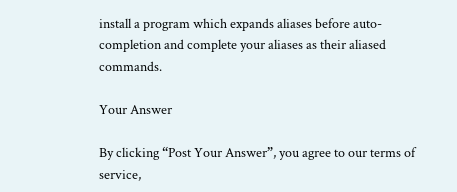install a program which expands aliases before auto-completion and complete your aliases as their aliased commands.

Your Answer

By clicking “Post Your Answer”, you agree to our terms of service,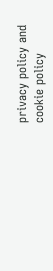privacy policy and cookie policy